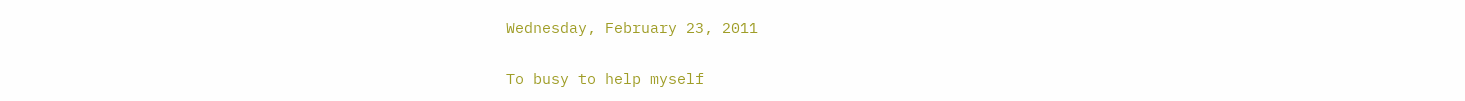Wednesday, February 23, 2011

To busy to help myself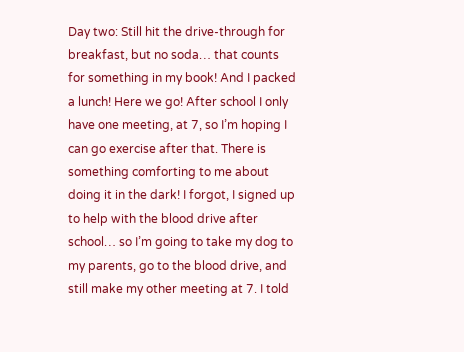Day two: Still hit the drive-through for breakfast, but no soda… that counts for something in my book! And I packed a lunch! Here we go! After school I only have one meeting, at 7, so I’m hoping I can go exercise after that. There is something comforting to me about doing it in the dark! I forgot, I signed up to help with the blood drive after school… so I’m going to take my dog to my parents, go to the blood drive, and still make my other meeting at 7. I told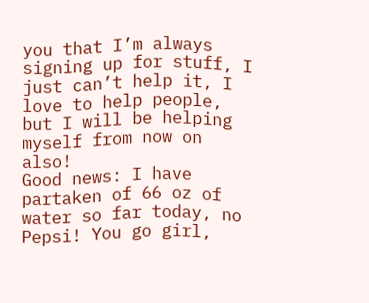you that I’m always signing up for stuff, I just can’t help it, I love to help people, but I will be helping myself from now on also!
Good news: I have partaken of 66 oz of water so far today, no Pepsi! You go girl,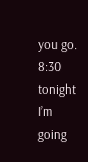you go.
8:30 tonight I’m going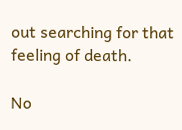out searching for that feeling of death.

No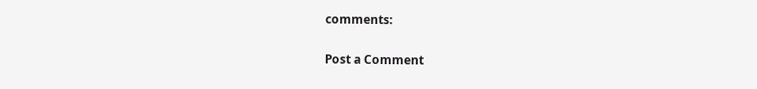comments:

Post a Comment